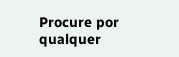Procure por qualquer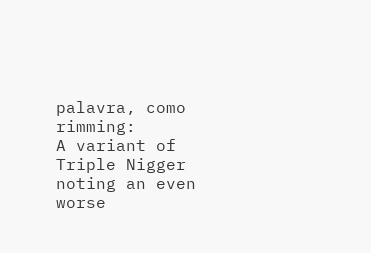palavra, como rimming:
A variant of Triple Nigger noting an even worse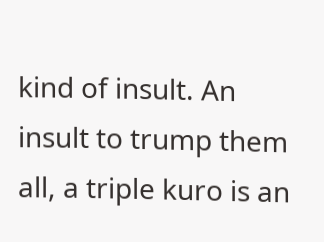kind of insult. An insult to trump them all, a triple kuro is an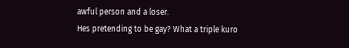awful person and a loser.
Hes pretending to be gay? What a triple kuro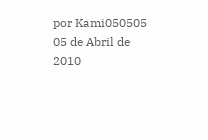por Kami050505 05 de Abril de 2010